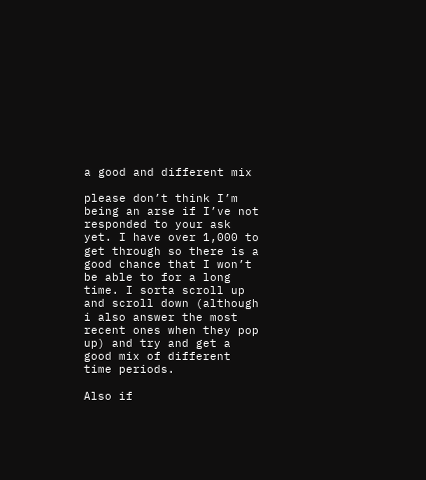a good and different mix

please don’t think I’m being an arse if I’ve not responded to your ask yet. I have over 1,000 to get through so there is a good chance that I won’t be able to for a long time. I sorta scroll up and scroll down (although i also answer the most recent ones when they pop up) and try and get a good mix of different time periods.

Also if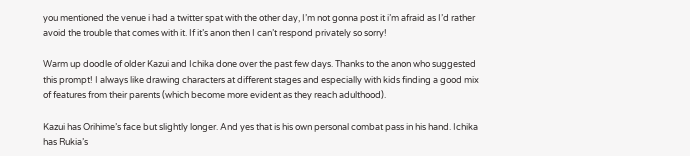you mentioned the venue i had a twitter spat with the other day, I’m not gonna post it i’m afraid as I’d rather avoid the trouble that comes with it. If it’s anon then I can’t respond privately so sorry!

Warm up doodle of older Kazui and Ichika done over the past few days. Thanks to the anon who suggested this prompt! I always like drawing characters at different stages and especially with kids finding a good mix of features from their parents (which become more evident as they reach adulthood).

Kazui has Orihime’s face but slightly longer. And yes that is his own personal combat pass in his hand. Ichika has Rukia’s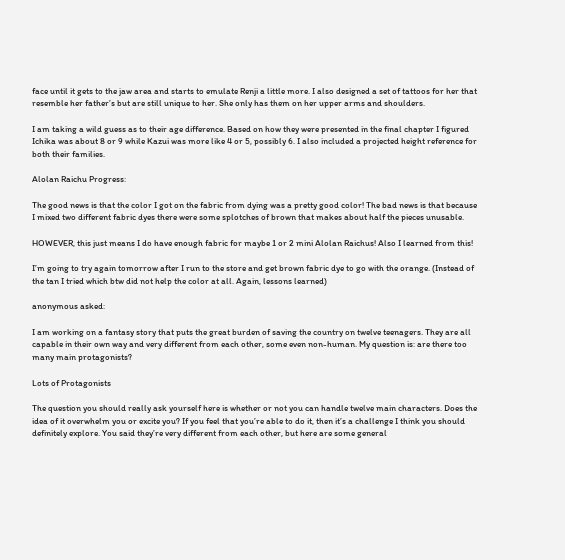face until it gets to the jaw area and starts to emulate Renji a little more. I also designed a set of tattoos for her that resemble her father’s but are still unique to her. She only has them on her upper arms and shoulders.

I am taking a wild guess as to their age difference. Based on how they were presented in the final chapter I figured Ichika was about 8 or 9 while Kazui was more like 4 or 5, possibly 6. I also included a projected height reference for both their families.

Alolan Raichu Progress:

The good news is that the color I got on the fabric from dying was a pretty good color! The bad news is that because I mixed two different fabric dyes there were some splotches of brown that makes about half the pieces unusable.

HOWEVER, this just means I do have enough fabric for maybe 1 or 2 mini Alolan Raichus! Also I learned from this!

I’m going to try again tomorrow after I run to the store and get brown fabric dye to go with the orange. (Instead of the tan I tried which btw did not help the color at all. Again, lessons learned)

anonymous asked:

I am working on a fantasy story that puts the great burden of saving the country on twelve teenagers. They are all capable in their own way and very different from each other, some even non-human. My question is: are there too many main protagonists?

Lots of Protagonists

The question you should really ask yourself here is whether or not you can handle twelve main characters. Does the idea of it overwhelm you or excite you? If you feel that you’re able to do it, then it’s a challenge I think you should definitely explore. You said they’re very different from each other, but here are some general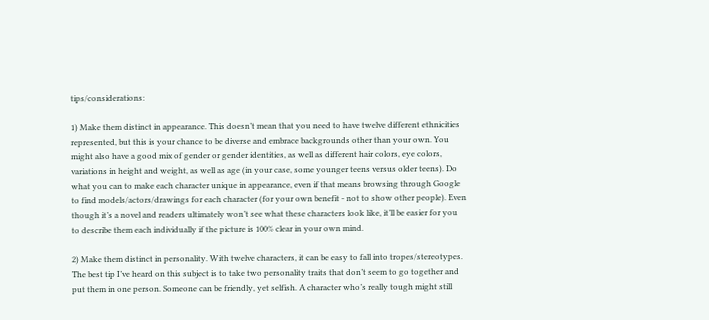tips/considerations:

1) Make them distinct in appearance. This doesn’t mean that you need to have twelve different ethnicities represented, but this is your chance to be diverse and embrace backgrounds other than your own. You might also have a good mix of gender or gender identities, as well as different hair colors, eye colors, variations in height and weight, as well as age (in your case, some younger teens versus older teens). Do what you can to make each character unique in appearance, even if that means browsing through Google to find models/actors/drawings for each character (for your own benefit - not to show other people). Even though it’s a novel and readers ultimately won’t see what these characters look like, it’ll be easier for you to describe them each individually if the picture is 100% clear in your own mind.

2) Make them distinct in personality. With twelve characters, it can be easy to fall into tropes/stereotypes. The best tip I’ve heard on this subject is to take two personality traits that don’t seem to go together and put them in one person. Someone can be friendly, yet selfish. A character who’s really tough might still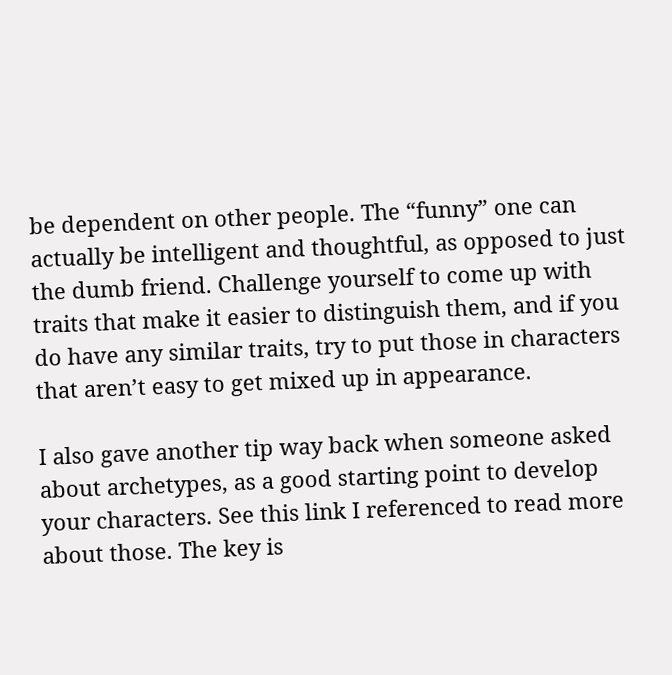be dependent on other people. The “funny” one can actually be intelligent and thoughtful, as opposed to just the dumb friend. Challenge yourself to come up with traits that make it easier to distinguish them, and if you do have any similar traits, try to put those in characters that aren’t easy to get mixed up in appearance.

I also gave another tip way back when someone asked about archetypes, as a good starting point to develop your characters. See this link I referenced to read more about those. The key is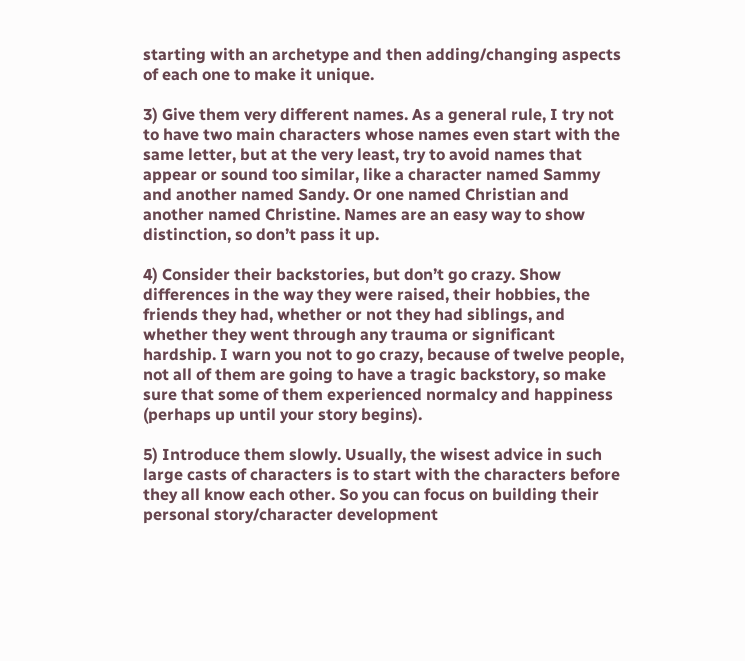starting with an archetype and then adding/changing aspects of each one to make it unique.

3) Give them very different names. As a general rule, I try not to have two main characters whose names even start with the same letter, but at the very least, try to avoid names that appear or sound too similar, like a character named Sammy and another named Sandy. Or one named Christian and another named Christine. Names are an easy way to show distinction, so don’t pass it up.

4) Consider their backstories, but don’t go crazy. Show differences in the way they were raised, their hobbies, the friends they had, whether or not they had siblings, and whether they went through any trauma or significant hardship. I warn you not to go crazy, because of twelve people, not all of them are going to have a tragic backstory, so make sure that some of them experienced normalcy and happiness (perhaps up until your story begins).

5) Introduce them slowly. Usually, the wisest advice in such large casts of characters is to start with the characters before they all know each other. So you can focus on building their personal story/character development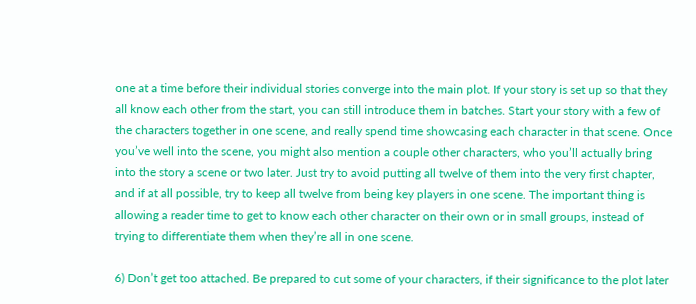one at a time before their individual stories converge into the main plot. If your story is set up so that they all know each other from the start, you can still introduce them in batches. Start your story with a few of the characters together in one scene, and really spend time showcasing each character in that scene. Once you’ve well into the scene, you might also mention a couple other characters, who you’ll actually bring into the story a scene or two later. Just try to avoid putting all twelve of them into the very first chapter, and if at all possible, try to keep all twelve from being key players in one scene. The important thing is allowing a reader time to get to know each other character on their own or in small groups, instead of trying to differentiate them when they’re all in one scene.

6) Don’t get too attached. Be prepared to cut some of your characters, if their significance to the plot later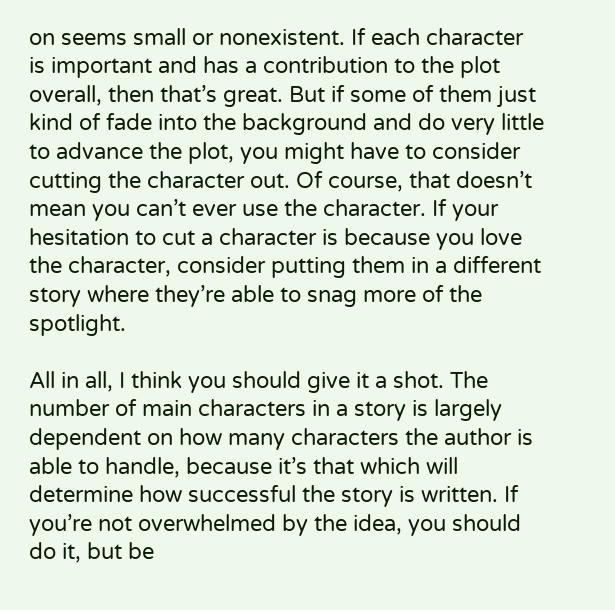on seems small or nonexistent. If each character is important and has a contribution to the plot overall, then that’s great. But if some of them just kind of fade into the background and do very little to advance the plot, you might have to consider cutting the character out. Of course, that doesn’t mean you can’t ever use the character. If your hesitation to cut a character is because you love the character, consider putting them in a different story where they’re able to snag more of the spotlight.

All in all, I think you should give it a shot. The number of main characters in a story is largely dependent on how many characters the author is able to handle, because it’s that which will determine how successful the story is written. If you’re not overwhelmed by the idea, you should do it, but be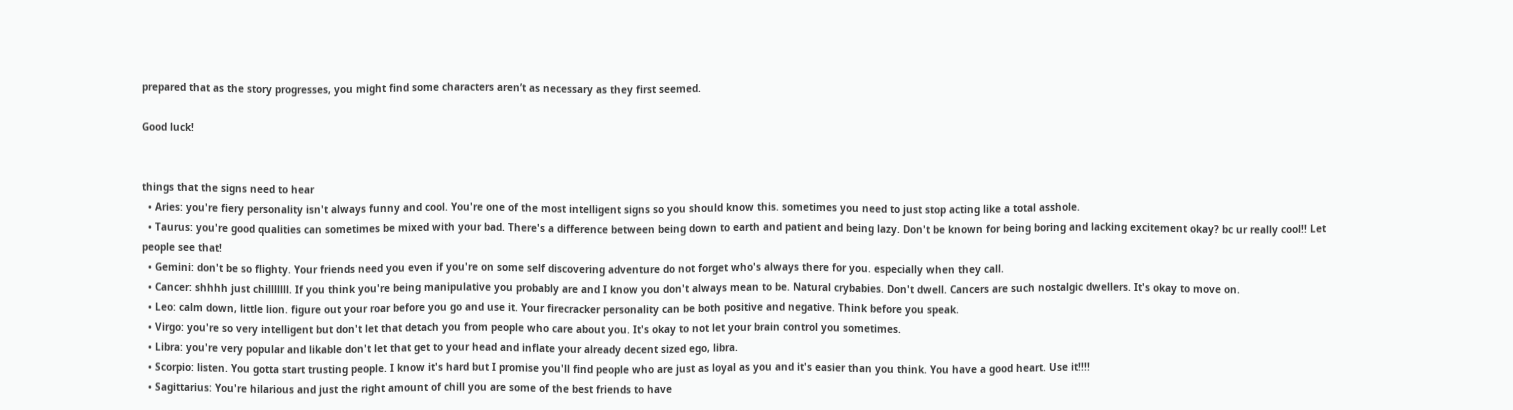prepared that as the story progresses, you might find some characters aren’t as necessary as they first seemed.

Good luck!


things that the signs need to hear
  • Aries: you're fiery personality isn't always funny and cool. You're one of the most intelligent signs so you should know this. sometimes you need to just stop acting like a total asshole.
  • Taurus: you're good qualities can sometimes be mixed with your bad. There's a difference between being down to earth and patient and being lazy. Don't be known for being boring and lacking excitement okay? bc ur really cool!! Let people see that!
  • Gemini: don't be so flighty. Your friends need you even if you're on some self discovering adventure do not forget who's always there for you. especially when they call.
  • Cancer: shhhh just chilllllll. If you think you're being manipulative you probably are and I know you don't always mean to be. Natural crybabies. Don't dwell. Cancers are such nostalgic dwellers. It's okay to move on.
  • Leo: calm down, little lion. figure out your roar before you go and use it. Your firecracker personality can be both positive and negative. Think before you speak.
  • Virgo: you're so very intelligent but don't let that detach you from people who care about you. It's okay to not let your brain control you sometimes.
  • Libra: you're very popular and likable don't let that get to your head and inflate your already decent sized ego, libra.
  • Scorpio: listen. You gotta start trusting people. I know it's hard but I promise you'll find people who are just as loyal as you and it's easier than you think. You have a good heart. Use it!!!!
  • Sagittarius: You're hilarious and just the right amount of chill you are some of the best friends to have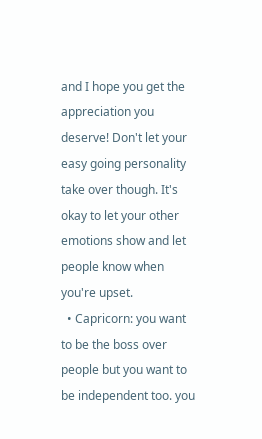and I hope you get the appreciation you deserve! Don't let your easy going personality take over though. It's okay to let your other emotions show and let people know when you're upset.
  • Capricorn: you want to be the boss over people but you want to be independent too. you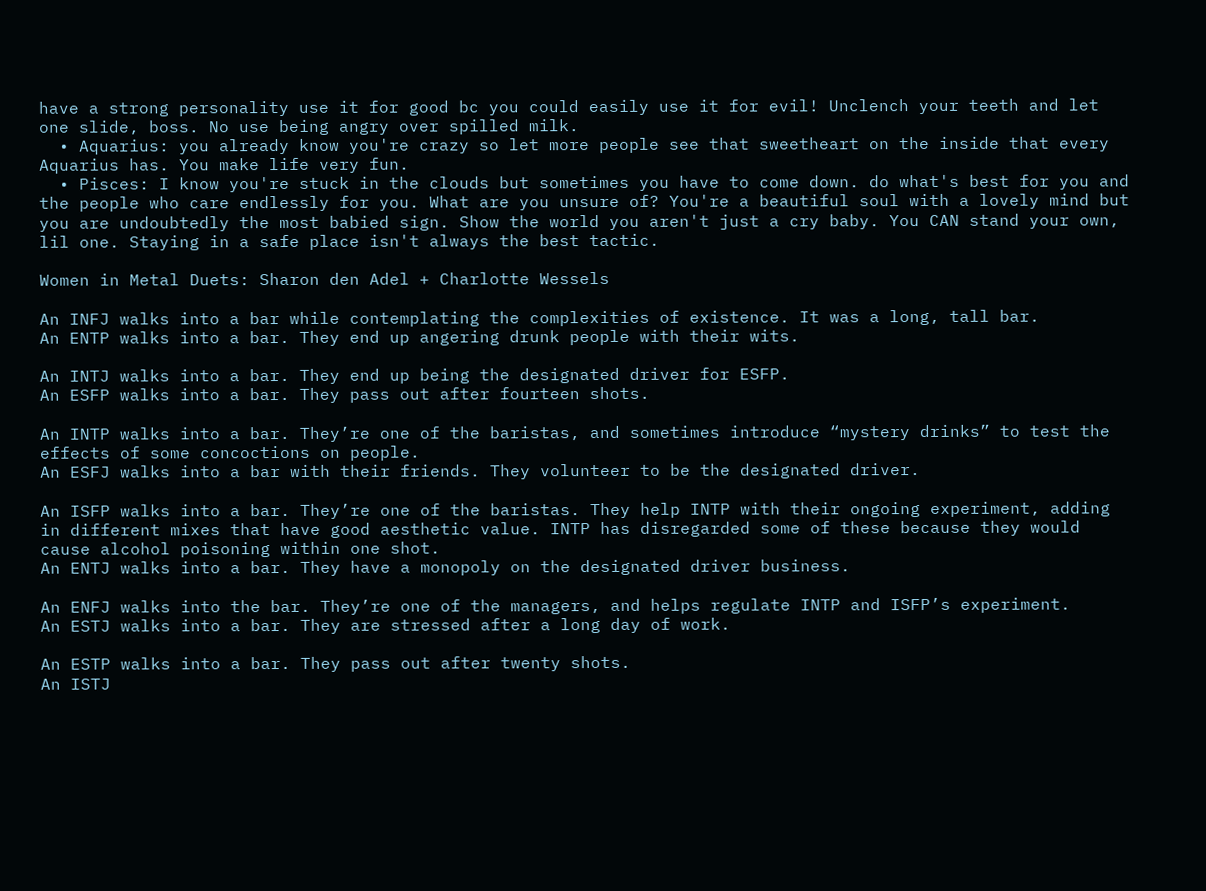have a strong personality use it for good bc you could easily use it for evil! Unclench your teeth and let one slide, boss. No use being angry over spilled milk.
  • Aquarius: you already know you're crazy so let more people see that sweetheart on the inside that every Aquarius has. You make life very fun.
  • Pisces: I know you're stuck in the clouds but sometimes you have to come down. do what's best for you and the people who care endlessly for you. What are you unsure of? You're a beautiful soul with a lovely mind but you are undoubtedly the most babied sign. Show the world you aren't just a cry baby. You CAN stand your own, lil one. Staying in a safe place isn't always the best tactic.

Women in Metal Duets: Sharon den Adel + Charlotte Wessels

An INFJ walks into a bar while contemplating the complexities of existence. It was a long, tall bar.
An ENTP walks into a bar. They end up angering drunk people with their wits.

An INTJ walks into a bar. They end up being the designated driver for ESFP.
An ESFP walks into a bar. They pass out after fourteen shots.

An INTP walks into a bar. They’re one of the baristas, and sometimes introduce “mystery drinks” to test the effects of some concoctions on people.
An ESFJ walks into a bar with their friends. They volunteer to be the designated driver.

An ISFP walks into a bar. They’re one of the baristas. They help INTP with their ongoing experiment, adding in different mixes that have good aesthetic value. INTP has disregarded some of these because they would cause alcohol poisoning within one shot.
An ENTJ walks into a bar. They have a monopoly on the designated driver business.

An ENFJ walks into the bar. They’re one of the managers, and helps regulate INTP and ISFP’s experiment.
An ESTJ walks into a bar. They are stressed after a long day of work.

An ESTP walks into a bar. They pass out after twenty shots.
An ISTJ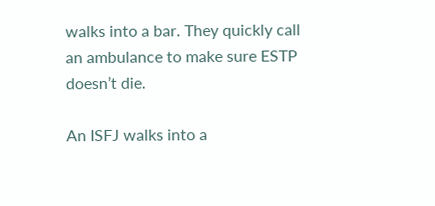walks into a bar. They quickly call an ambulance to make sure ESTP doesn’t die.

An ISFJ walks into a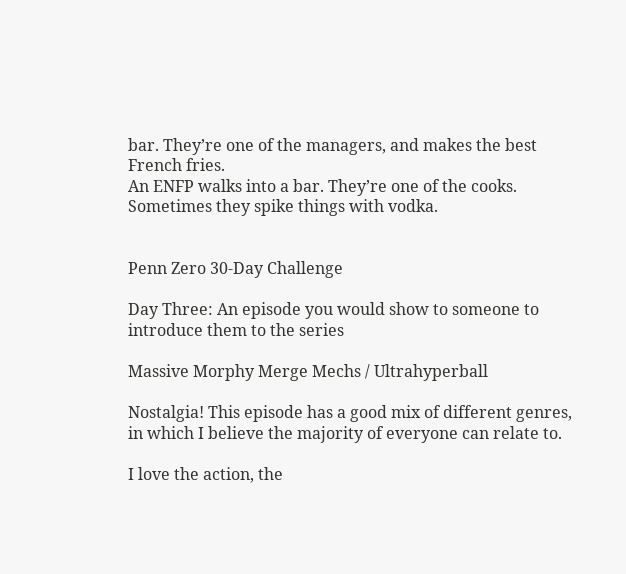bar. They’re one of the managers, and makes the best French fries.
An ENFP walks into a bar. They’re one of the cooks. Sometimes they spike things with vodka.


Penn Zero 30-Day Challenge

Day Three: An episode you would show to someone to introduce them to the series

Massive Morphy Merge Mechs / Ultrahyperball

Nostalgia! This episode has a good mix of different genres, in which I believe the majority of everyone can relate to.

I love the action, the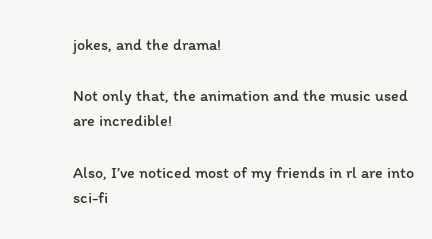jokes, and the drama!

Not only that, the animation and the music used are incredible!

Also, I’ve noticed most of my friends in rl are into sci-fi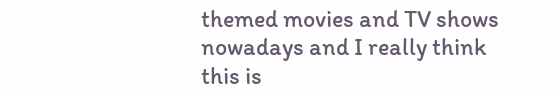themed movies and TV shows nowadays and I really think this is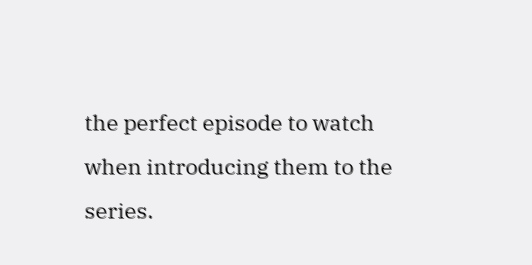the perfect episode to watch when introducing them to the series.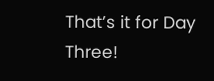That’s it for Day Three!